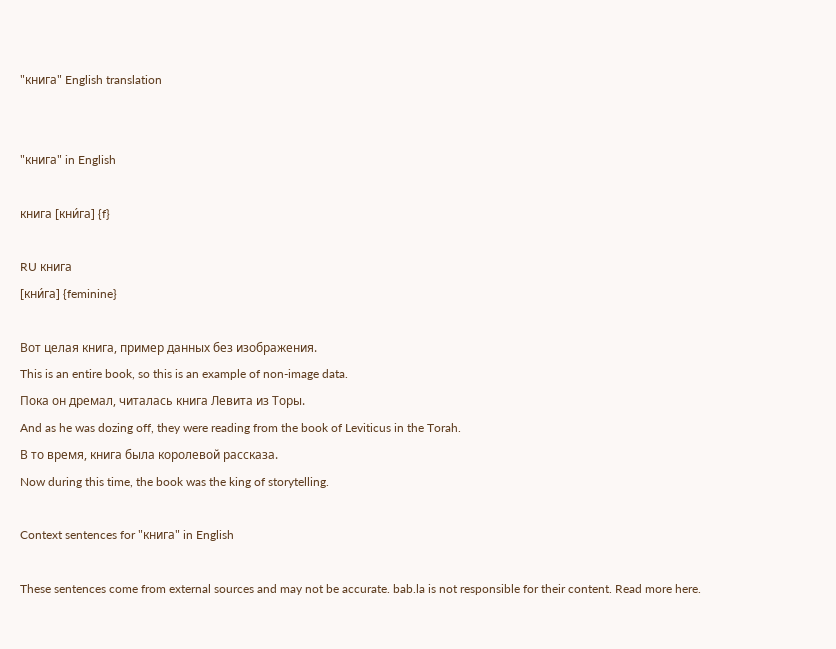"книга" English translation


"книга" in English

книга [кни́га] {f}

RU книга
[кни́га] {feminine}

Вот целая книга, пример данных без изображения.
This is an entire book, so this is an example of non-image data.
Пока он дремал, читалась книга Левита из Торы.
And as he was dozing off, they were reading from the book of Leviticus in the Torah.
В то время, книга была королевой рассказа.
Now during this time, the book was the king of storytelling.

Context sentences for "книга" in English

These sentences come from external sources and may not be accurate. bab.la is not responsible for their content. Read more here.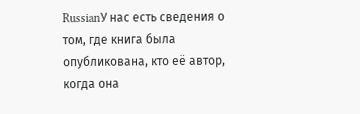RussianУ нас есть сведения о том, где книга была опубликована, кто её автор, когда она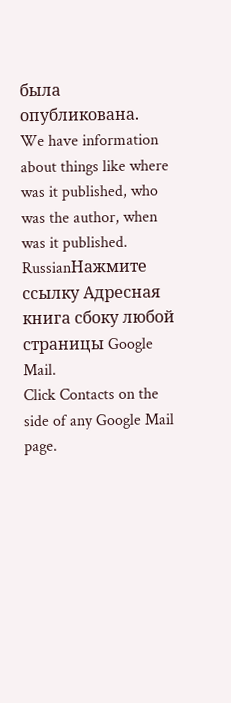была опубликована.
We have information about things like where was it published, who was the author, when was it published.
RussianНажмите ссылку Адресная книга сбоку любой страницы Google Mail.
Click Contacts on the side of any Google Mail page.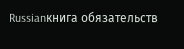Russianкнига обязательств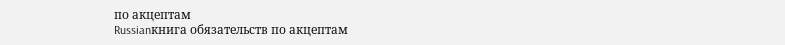по акцептам
Russianкнига обязательств по акцептам